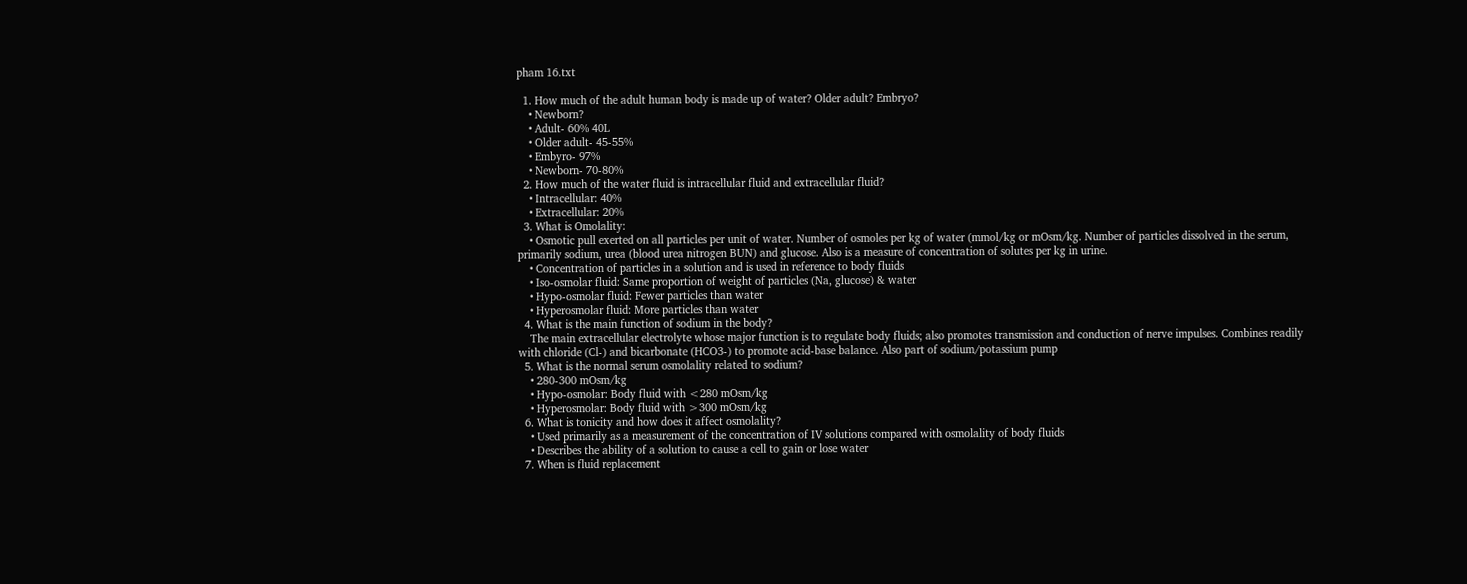pham 16.txt

  1. How much of the adult human body is made up of water? Older adult? Embryo?
    • Newborn?
    • Adult- 60% 40L
    • Older adult- 45-55%
    • Embyro- 97%
    • Newborn- 70-80%
  2. How much of the water fluid is intracellular fluid and extracellular fluid?
    • Intracellular: 40%
    • Extracellular: 20%
  3. What is Omolality:
    • Osmotic pull exerted on all particles per unit of water. Number of osmoles per kg of water (mmol/kg or mOsm/kg. Number of particles dissolved in the serum, primarily sodium, urea (blood urea nitrogen BUN) and glucose. Also is a measure of concentration of solutes per kg in urine.
    • Concentration of particles in a solution and is used in reference to body fluids
    • Iso-osmolar fluid: Same proportion of weight of particles (Na, glucose) & water
    • Hypo-osmolar fluid: Fewer particles than water
    • Hyperosmolar fluid: More particles than water
  4. What is the main function of sodium in the body?
    The main extracellular electrolyte whose major function is to regulate body fluids; also promotes transmission and conduction of nerve impulses. Combines readily with chloride (Cl-) and bicarbonate (HCO3-) to promote acid-base balance. Also part of sodium/potassium pump
  5. What is the normal serum osmolality related to sodium?
    • 280-300 mOsm/kg
    • Hypo-osmolar: Body fluid with <280 mOsm/kg
    • Hyperosmolar: Body fluid with >300 mOsm/kg
  6. What is tonicity and how does it affect osmolality?
    • Used primarily as a measurement of the concentration of IV solutions compared with osmolality of body fluids
    • Describes the ability of a solution to cause a cell to gain or lose water
  7. When is fluid replacement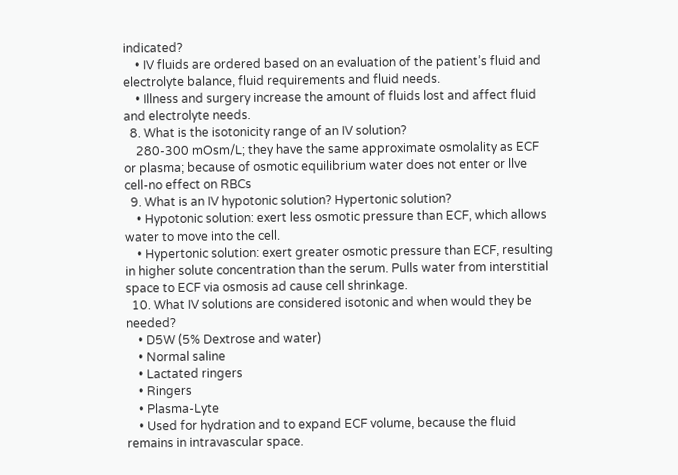indicated?
    • IV fluids are ordered based on an evaluation of the patient’s fluid and electrolyte balance, fluid requirements and fluid needs.
    • Illness and surgery increase the amount of fluids lost and affect fluid and electrolyte needs.
  8. What is the isotonicity range of an IV solution?
    280-300 mOsm/L; they have the same approximate osmolality as ECF or plasma; because of osmotic equilibrium water does not enter or llve cell-no effect on RBCs
  9. What is an IV hypotonic solution? Hypertonic solution?
    • Hypotonic solution: exert less osmotic pressure than ECF, which allows water to move into the cell.
    • Hypertonic solution: exert greater osmotic pressure than ECF, resulting in higher solute concentration than the serum. Pulls water from interstitial space to ECF via osmosis ad cause cell shrinkage.
  10. What IV solutions are considered isotonic and when would they be needed?
    • D5W (5% Dextrose and water)
    • Normal saline
    • Lactated ringers
    • Ringers
    • Plasma-Lyte
    • Used for hydration and to expand ECF volume, because the fluid remains in intravascular space.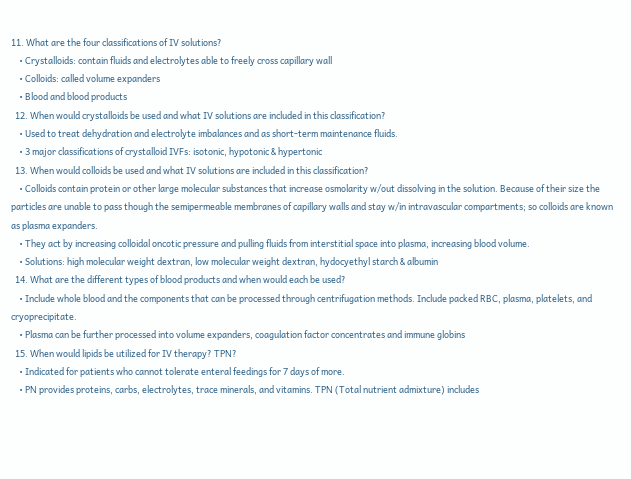11. What are the four classifications of IV solutions?
    • Crystalloids: contain fluids and electrolytes able to freely cross capillary wall
    • Colloids: called volume expanders
    • Blood and blood products
  12. When would crystalloids be used and what IV solutions are included in this classification?
    • Used to treat dehydration and electrolyte imbalances and as short-term maintenance fluids.
    • 3 major classifications of crystalloid IVFs: isotonic, hypotonic & hypertonic
  13. When would colloids be used and what IV solutions are included in this classification?
    • Colloids contain protein or other large molecular substances that increase osmolarity w/out dissolving in the solution. Because of their size the particles are unable to pass though the semipermeable membranes of capillary walls and stay w/in intravascular compartments; so colloids are known as plasma expanders.
    • They act by increasing colloidal oncotic pressure and pulling fluids from interstitial space into plasma, increasing blood volume.
    • Solutions: high molecular weight dextran, low molecular weight dextran, hydocyethyl starch & albumin
  14. What are the different types of blood products and when would each be used?
    • Include whole blood and the components that can be processed through centrifugation methods. Include packed RBC, plasma, platelets, and cryoprecipitate.
    • Plasma can be further processed into volume expanders, coagulation factor concentrates and immune globins
  15. When would lipids be utilized for IV therapy? TPN?
    • Indicated for patients who cannot tolerate enteral feedings for 7 days of more.
    • PN provides proteins, carbs, electrolytes, trace minerals, and vitamins. TPN (Total nutrient admixture) includes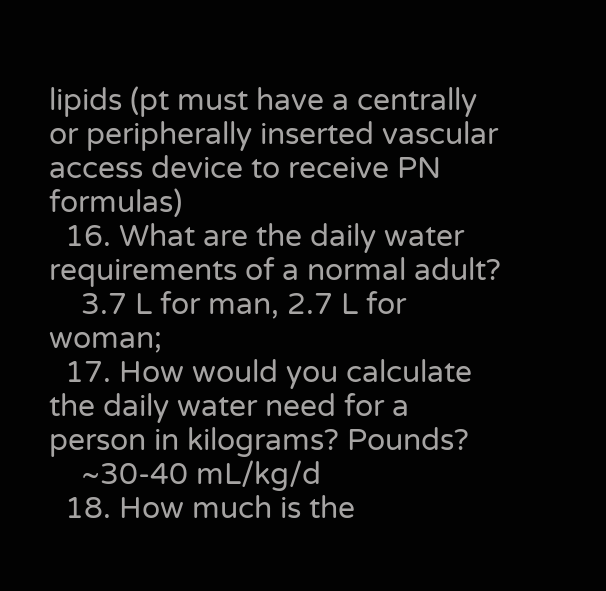lipids (pt must have a centrally or peripherally inserted vascular access device to receive PN formulas)
  16. What are the daily water requirements of a normal adult?
    3.7 L for man, 2.7 L for woman;
  17. How would you calculate the daily water need for a person in kilograms? Pounds?
    ~30-40 mL/kg/d
  18. How much is the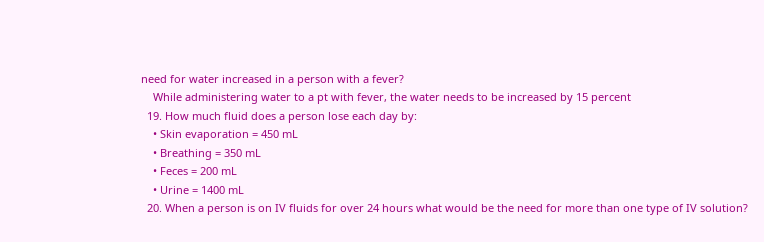need for water increased in a person with a fever?
    While administering water to a pt with fever, the water needs to be increased by 15 percent
  19. How much fluid does a person lose each day by:
    • Skin evaporation = 450 mL
    • Breathing = 350 mL
    • Feces = 200 mL
    • Urine = 1400 mL
  20. When a person is on IV fluids for over 24 hours what would be the need for more than one type of IV solution?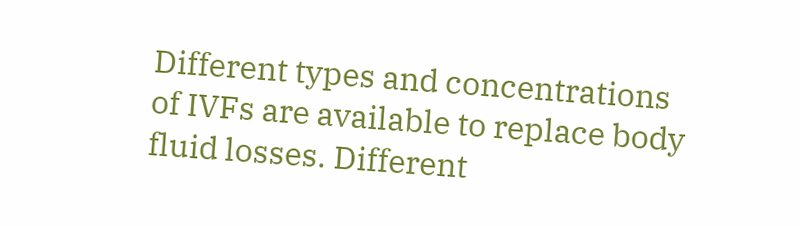Different types and concentrations of IVFs are available to replace body fluid losses. Different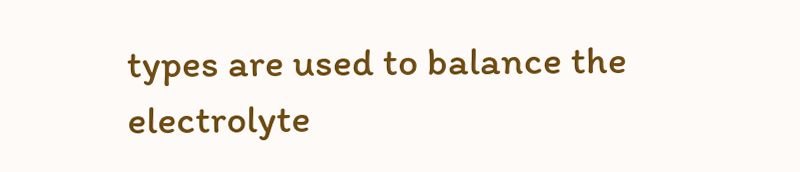types are used to balance the electrolyte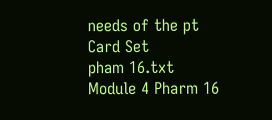needs of the pt
Card Set
pham 16.txt
Module 4 Pharm 16